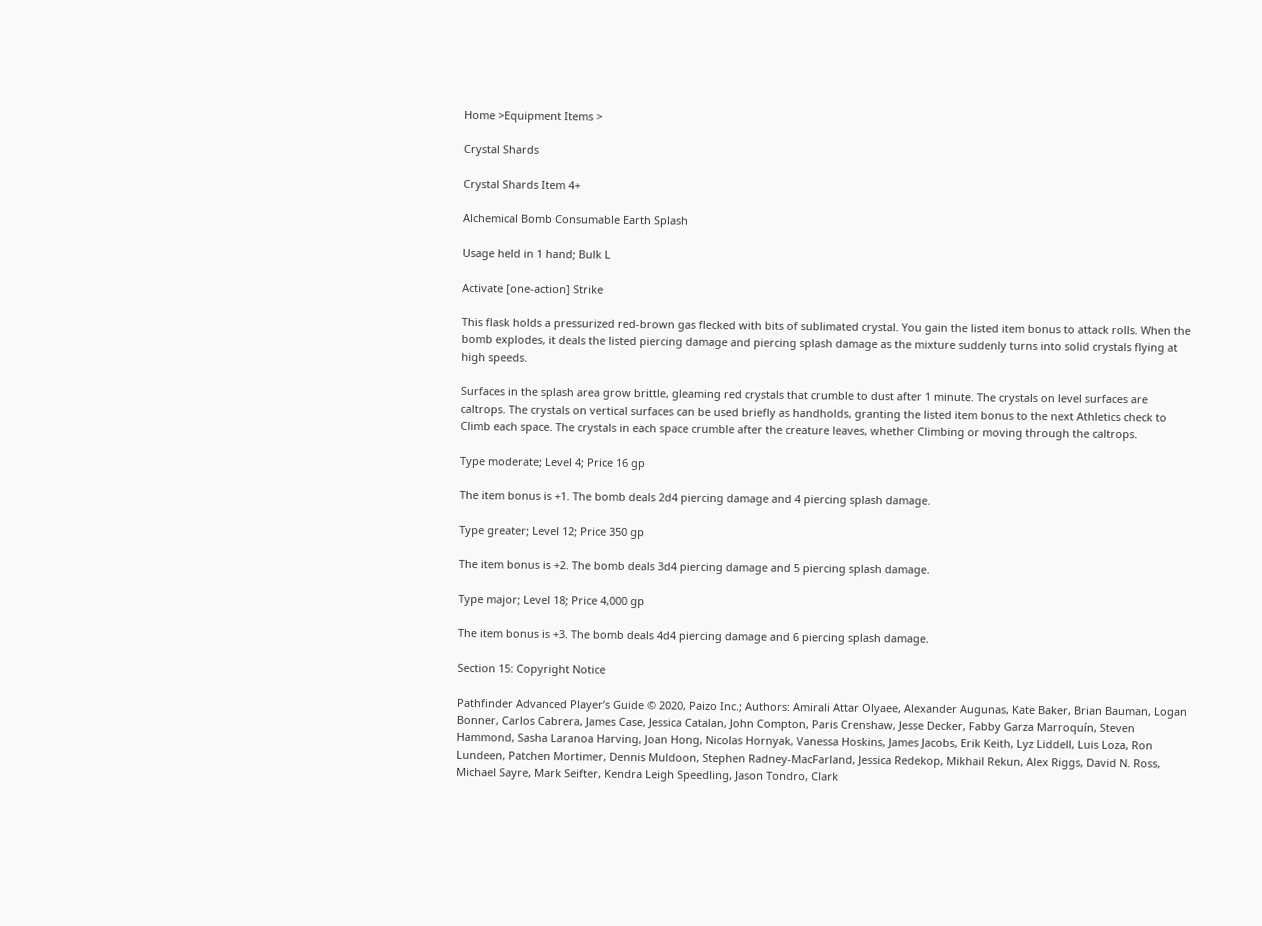Home >Equipment Items >

Crystal Shards

Crystal Shards Item 4+

Alchemical Bomb Consumable Earth Splash

Usage held in 1 hand; Bulk L

Activate [one-action] Strike

This flask holds a pressurized red-brown gas flecked with bits of sublimated crystal. You gain the listed item bonus to attack rolls. When the bomb explodes, it deals the listed piercing damage and piercing splash damage as the mixture suddenly turns into solid crystals flying at high speeds.

Surfaces in the splash area grow brittle, gleaming red crystals that crumble to dust after 1 minute. The crystals on level surfaces are caltrops. The crystals on vertical surfaces can be used briefly as handholds, granting the listed item bonus to the next Athletics check to Climb each space. The crystals in each space crumble after the creature leaves, whether Climbing or moving through the caltrops.

Type moderate; Level 4; Price 16 gp

The item bonus is +1. The bomb deals 2d4 piercing damage and 4 piercing splash damage.

Type greater; Level 12; Price 350 gp

The item bonus is +2. The bomb deals 3d4 piercing damage and 5 piercing splash damage.

Type major; Level 18; Price 4,000 gp

The item bonus is +3. The bomb deals 4d4 piercing damage and 6 piercing splash damage.

Section 15: Copyright Notice

Pathfinder Advanced Player’s Guide © 2020, Paizo Inc.; Authors: Amirali Attar Olyaee, Alexander Augunas, Kate Baker, Brian Bauman, Logan Bonner, Carlos Cabrera, James Case, Jessica Catalan, John Compton, Paris Crenshaw, Jesse Decker, Fabby Garza Marroquín, Steven Hammond, Sasha Laranoa Harving, Joan Hong, Nicolas Hornyak, Vanessa Hoskins, James Jacobs, Erik Keith, Lyz Liddell, Luis Loza, Ron Lundeen, Patchen Mortimer, Dennis Muldoon, Stephen Radney-MacFarland, Jessica Redekop, Mikhail Rekun, Alex Riggs, David N. Ross, Michael Sayre, Mark Seifter, Kendra Leigh Speedling, Jason Tondro, Clark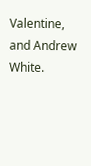Valentine, and Andrew White.